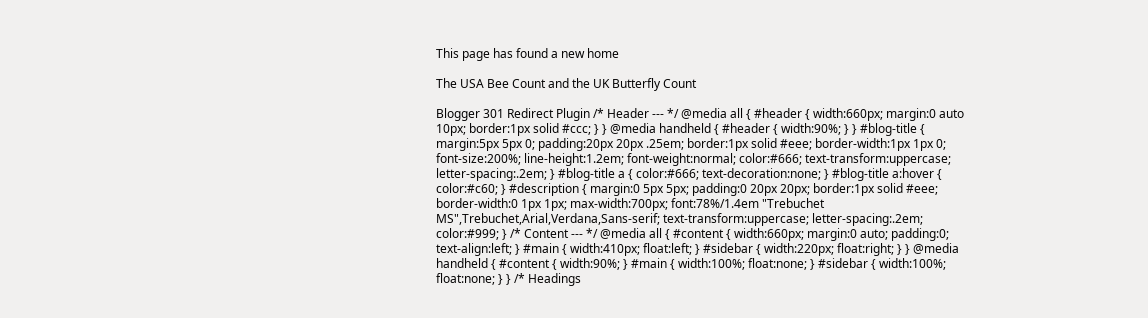This page has found a new home

The USA Bee Count and the UK Butterfly Count

Blogger 301 Redirect Plugin /* Header --- */ @media all { #header { width:660px; margin:0 auto 10px; border:1px solid #ccc; } } @media handheld { #header { width:90%; } } #blog-title { margin:5px 5px 0; padding:20px 20px .25em; border:1px solid #eee; border-width:1px 1px 0; font-size:200%; line-height:1.2em; font-weight:normal; color:#666; text-transform:uppercase; letter-spacing:.2em; } #blog-title a { color:#666; text-decoration:none; } #blog-title a:hover { color:#c60; } #description { margin:0 5px 5px; padding:0 20px 20px; border:1px solid #eee; border-width:0 1px 1px; max-width:700px; font:78%/1.4em "Trebuchet MS",Trebuchet,Arial,Verdana,Sans-serif; text-transform:uppercase; letter-spacing:.2em; color:#999; } /* Content --- */ @media all { #content { width:660px; margin:0 auto; padding:0; text-align:left; } #main { width:410px; float:left; } #sidebar { width:220px; float:right; } } @media handheld { #content { width:90%; } #main { width:100%; float:none; } #sidebar { width:100%; float:none; } } /* Headings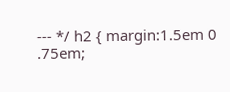--- */ h2 { margin:1.5em 0 .75em;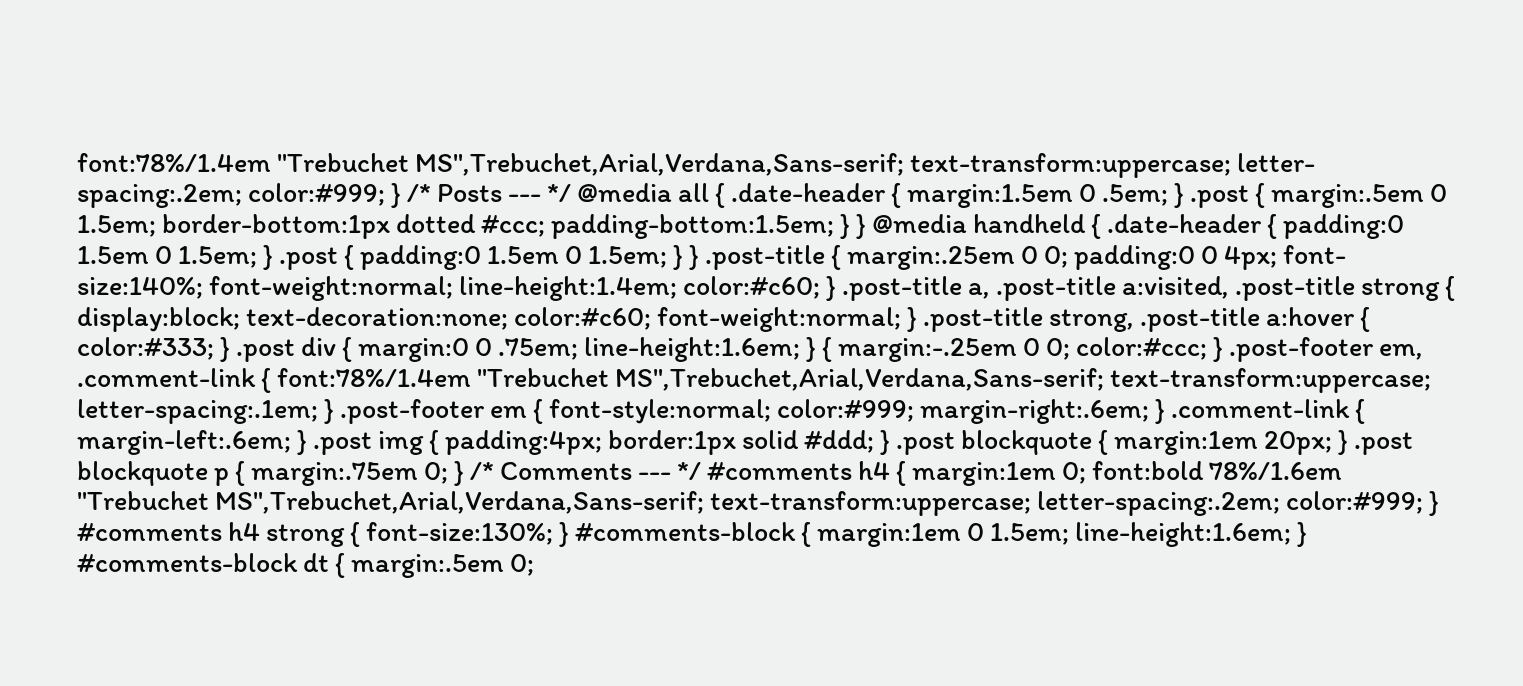font:78%/1.4em "Trebuchet MS",Trebuchet,Arial,Verdana,Sans-serif; text-transform:uppercase; letter-spacing:.2em; color:#999; } /* Posts --- */ @media all { .date-header { margin:1.5em 0 .5em; } .post { margin:.5em 0 1.5em; border-bottom:1px dotted #ccc; padding-bottom:1.5em; } } @media handheld { .date-header { padding:0 1.5em 0 1.5em; } .post { padding:0 1.5em 0 1.5em; } } .post-title { margin:.25em 0 0; padding:0 0 4px; font-size:140%; font-weight:normal; line-height:1.4em; color:#c60; } .post-title a, .post-title a:visited, .post-title strong { display:block; text-decoration:none; color:#c60; font-weight:normal; } .post-title strong, .post-title a:hover { color:#333; } .post div { margin:0 0 .75em; line-height:1.6em; } { margin:-.25em 0 0; color:#ccc; } .post-footer em, .comment-link { font:78%/1.4em "Trebuchet MS",Trebuchet,Arial,Verdana,Sans-serif; text-transform:uppercase; letter-spacing:.1em; } .post-footer em { font-style:normal; color:#999; margin-right:.6em; } .comment-link { margin-left:.6em; } .post img { padding:4px; border:1px solid #ddd; } .post blockquote { margin:1em 20px; } .post blockquote p { margin:.75em 0; } /* Comments --- */ #comments h4 { margin:1em 0; font:bold 78%/1.6em "Trebuchet MS",Trebuchet,Arial,Verdana,Sans-serif; text-transform:uppercase; letter-spacing:.2em; color:#999; } #comments h4 strong { font-size:130%; } #comments-block { margin:1em 0 1.5em; line-height:1.6em; } #comments-block dt { margin:.5em 0;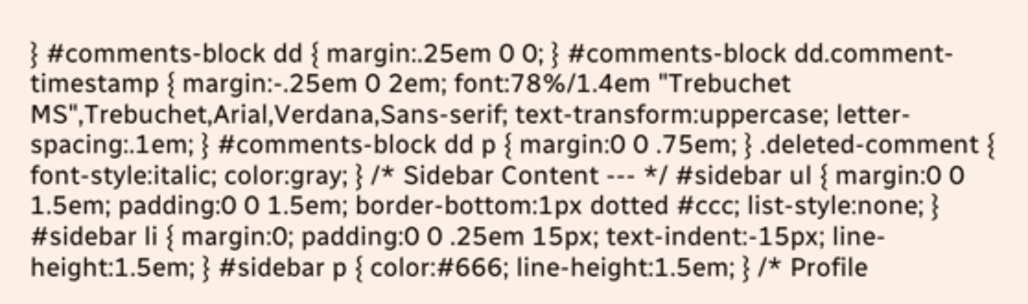} #comments-block dd { margin:.25em 0 0; } #comments-block dd.comment-timestamp { margin:-.25em 0 2em; font:78%/1.4em "Trebuchet MS",Trebuchet,Arial,Verdana,Sans-serif; text-transform:uppercase; letter-spacing:.1em; } #comments-block dd p { margin:0 0 .75em; } .deleted-comment { font-style:italic; color:gray; } /* Sidebar Content --- */ #sidebar ul { margin:0 0 1.5em; padding:0 0 1.5em; border-bottom:1px dotted #ccc; list-style:none; } #sidebar li { margin:0; padding:0 0 .25em 15px; text-indent:-15px; line-height:1.5em; } #sidebar p { color:#666; line-height:1.5em; } /* Profile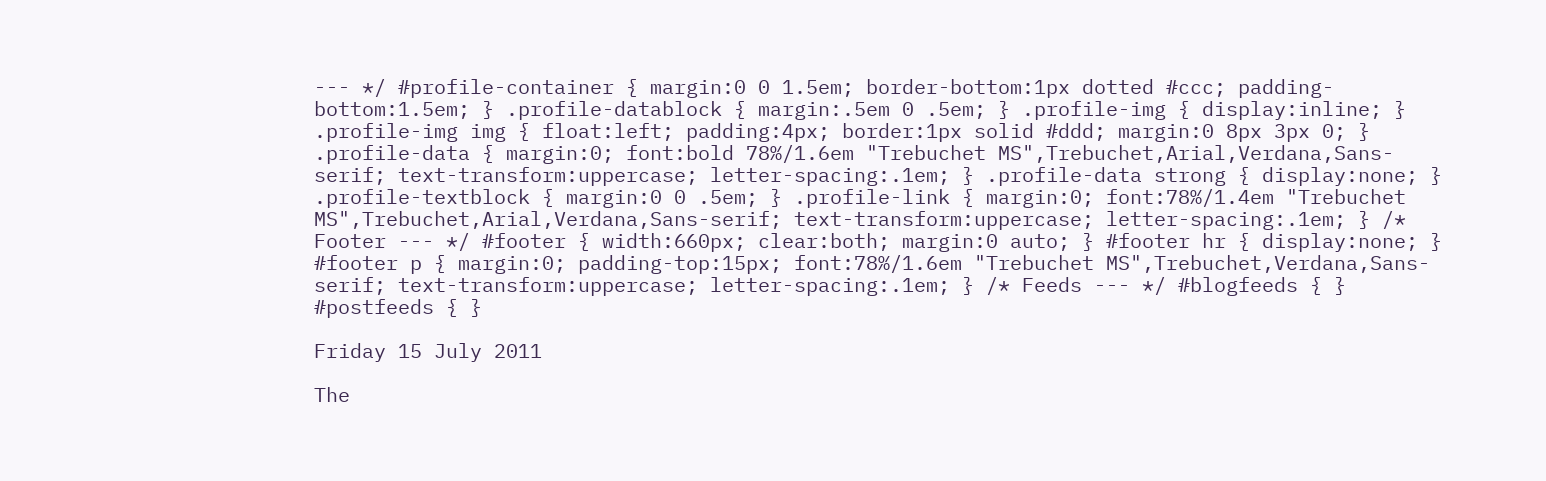--- */ #profile-container { margin:0 0 1.5em; border-bottom:1px dotted #ccc; padding-bottom:1.5em; } .profile-datablock { margin:.5em 0 .5em; } .profile-img { display:inline; } .profile-img img { float:left; padding:4px; border:1px solid #ddd; margin:0 8px 3px 0; } .profile-data { margin:0; font:bold 78%/1.6em "Trebuchet MS",Trebuchet,Arial,Verdana,Sans-serif; text-transform:uppercase; letter-spacing:.1em; } .profile-data strong { display:none; } .profile-textblock { margin:0 0 .5em; } .profile-link { margin:0; font:78%/1.4em "Trebuchet MS",Trebuchet,Arial,Verdana,Sans-serif; text-transform:uppercase; letter-spacing:.1em; } /* Footer --- */ #footer { width:660px; clear:both; margin:0 auto; } #footer hr { display:none; } #footer p { margin:0; padding-top:15px; font:78%/1.6em "Trebuchet MS",Trebuchet,Verdana,Sans-serif; text-transform:uppercase; letter-spacing:.1em; } /* Feeds --- */ #blogfeeds { } #postfeeds { }

Friday 15 July 2011

The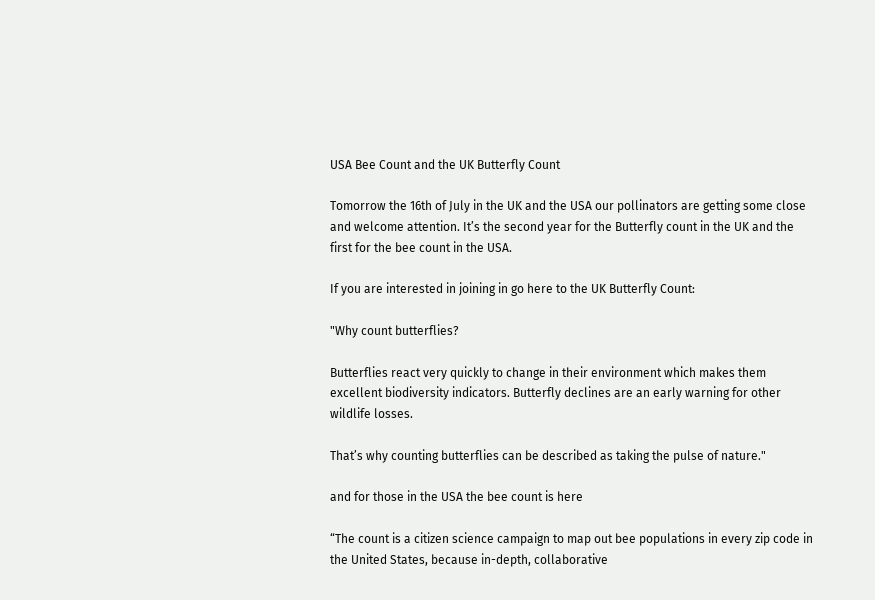USA Bee Count and the UK Butterfly Count

Tomorrow the 16th of July in the UK and the USA our pollinators are getting some close and welcome attention. It’s the second year for the Butterfly count in the UK and the first for the bee count in the USA.

If you are interested in joining in go here to the UK Butterfly Count:

"Why count butterflies?

Butterflies react very quickly to change in their environment which makes them excellent biodiversity indicators. Butterfly declines are an early warning for other wildlife losses.

That’s why counting butterflies can be described as taking the pulse of nature."

and for those in the USA the bee count is here

“The count is a citizen science campaign to map out bee populations in every zip code in the United States, because in-depth, collaborative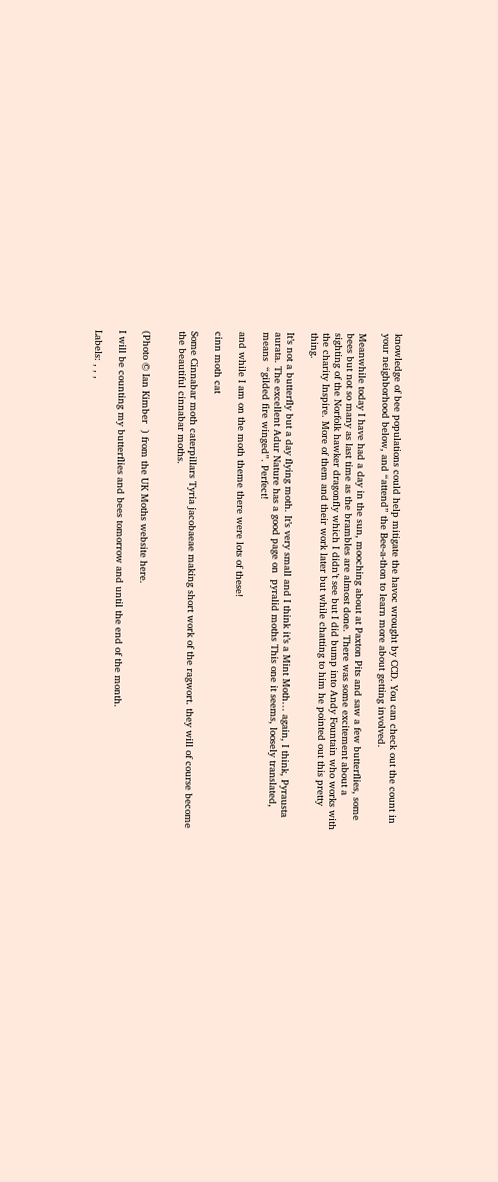knowledge of bee populations could help mitigate the havoc wrought by CCD. You can check out the count in your neighborhood below, and “attend” the Bee-a-thon to learn more about getting involved.

Meanwhile today I have had a day in the sun, mooching about at Paxton Pits and saw a few butterflies, some bees but not so many as last time as the brambles are almost done. There was some excitement about a sighting of the Norfolk hawker dragonfly which I didn’t see but I did bump into Andy Fountain who works with the charity Inspire. More of them and their work later but while chatting to him he pointed out this pretty thing.

It’s not a butterfly but a day flying moth. It’s very small and I think it’s a Mint Moth… again, I think, Pyrausta aurata. The excellent Adur Nature has a good page on  pyralid moths This one it seems, loosely translated, means  “gilded fire winged”. Perfect!

and while I am on the moth theme there were lots of these!

cinn moth cat

Some Cinnabar moth caterpillars Tyria jacobaeae making short work of the ragwort. they will of course become the beautiful cinnabar moths.


(Photo © Ian Kimber  ) from the UK Moths website here.

I will be counting my butterflies and bees tomorrow and until the end of the month.

Labels: , , ,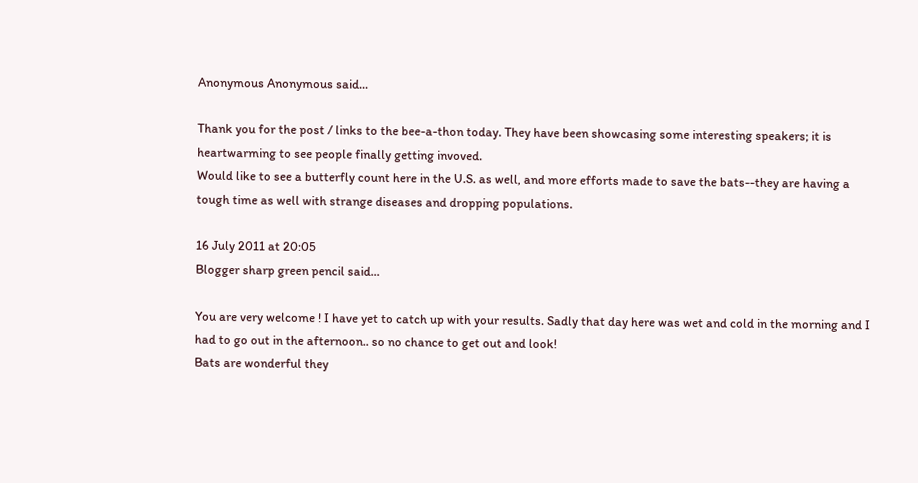Anonymous Anonymous said...

Thank you for the post / links to the bee-a-thon today. They have been showcasing some interesting speakers; it is heartwarming to see people finally getting invoved.
Would like to see a butterfly count here in the U.S. as well, and more efforts made to save the bats--they are having a tough time as well with strange diseases and dropping populations.

16 July 2011 at 20:05
Blogger sharp green pencil said...

You are very welcome ! I have yet to catch up with your results. Sadly that day here was wet and cold in the morning and I had to go out in the afternoon.. so no chance to get out and look!
Bats are wonderful they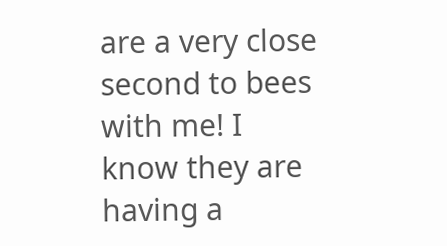are a very close second to bees with me! I know they are having a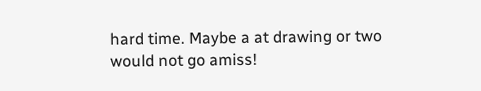hard time. Maybe a at drawing or two would not go amiss!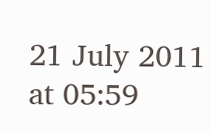21 July 2011 at 05:59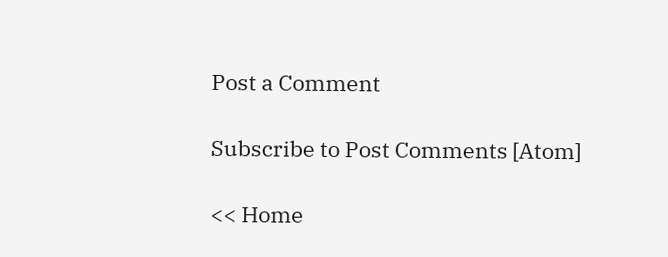Post a Comment

Subscribe to Post Comments [Atom]

<< Home